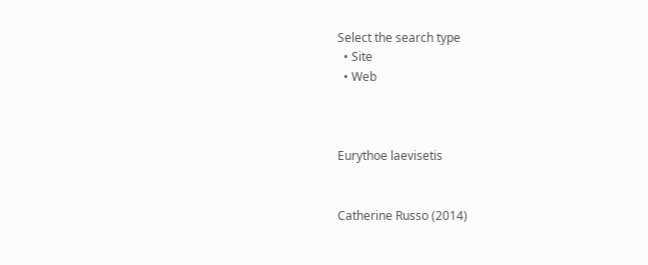Select the search type
  • Site
  • Web



Eurythoe laevisetis


Catherine Russo (2014)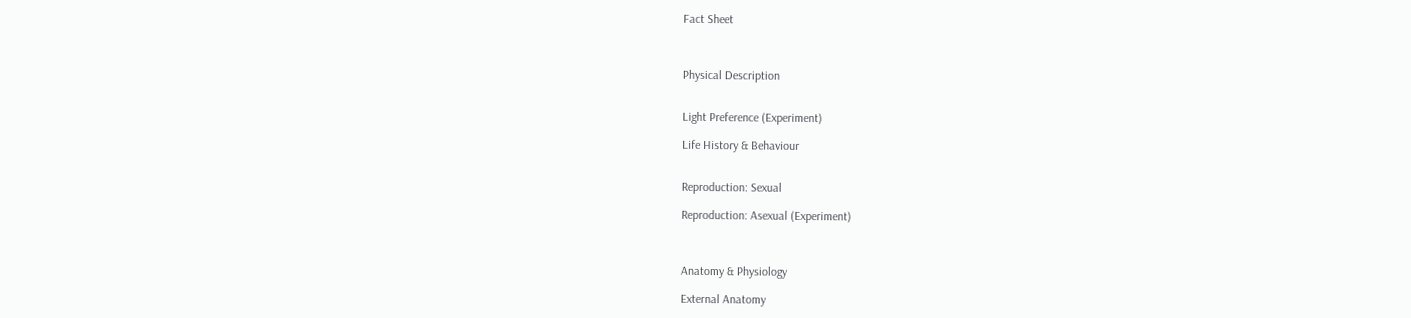Fact Sheet



Physical Description


Light Preference (Experiment)

Life History & Behaviour


Reproduction: Sexual

Reproduction: Asexual (Experiment)



Anatomy & Physiology

External Anatomy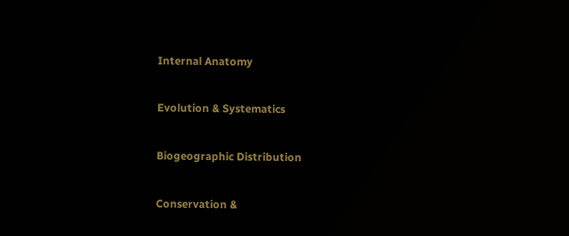Internal Anatomy

Evolution & Systematics

Biogeographic Distribution

Conservation &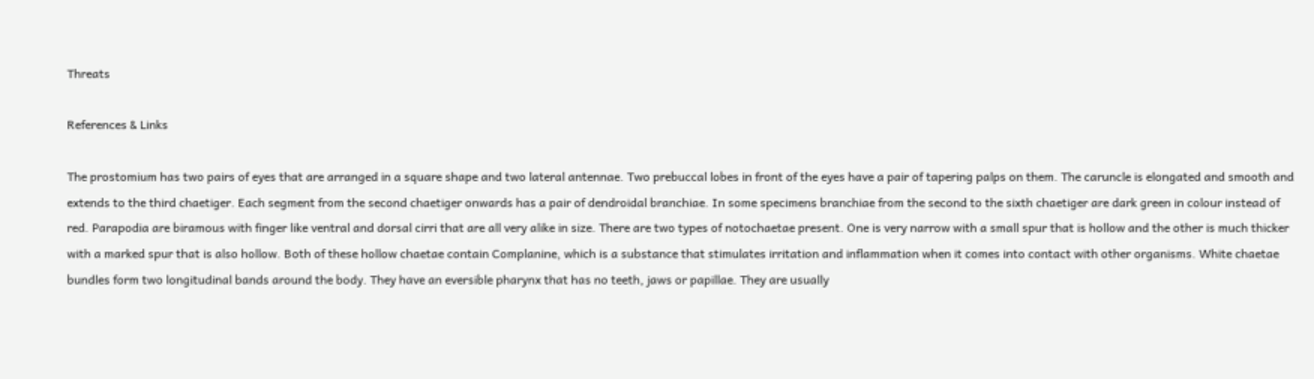Threats

References & Links

The prostomium has two pairs of eyes that are arranged in a square shape and two lateral antennae. Two prebuccal lobes in front of the eyes have a pair of tapering palps on them. The caruncle is elongated and smooth and extends to the third chaetiger. Each segment from the second chaetiger onwards has a pair of dendroidal branchiae. In some specimens branchiae from the second to the sixth chaetiger are dark green in colour instead of red. Parapodia are biramous with finger like ventral and dorsal cirri that are all very alike in size. There are two types of notochaetae present. One is very narrow with a small spur that is hollow and the other is much thicker with a marked spur that is also hollow. Both of these hollow chaetae contain Complanine, which is a substance that stimulates irritation and inflammation when it comes into contact with other organisms. White chaetae bundles form two longitudinal bands around the body. They have an eversible pharynx that has no teeth, jaws or papillae. They are usually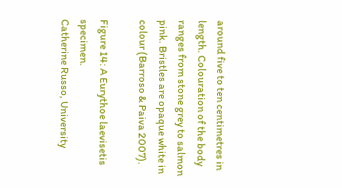around five to ten centimetres in length. Colouration of the body ranges from stone grey to salmon pink. Bristles are opaque white in colour (Barroso & Paiva 2007).

Figure 14: A Eurythoe laevisetis specimen.
Catherine Russo, University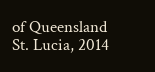of Queensland St. Lucia, 2014